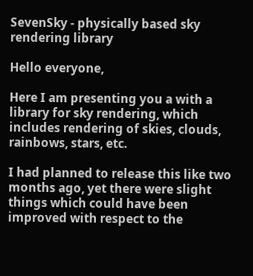SevenSky - physically based sky rendering library

Hello everyone,

Here I am presenting you a with a library for sky rendering, which includes rendering of skies, clouds, rainbows, stars, etc.

I had planned to release this like two months ago, yet there were slight things which could have been improved with respect to the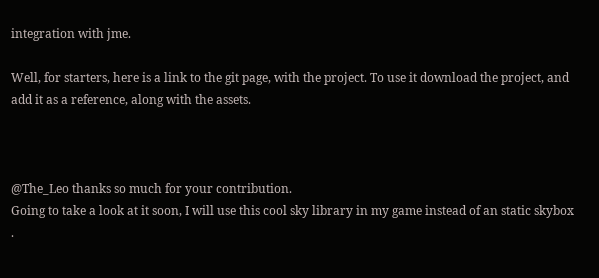integration with jme.

Well, for starters, here is a link to the git page, with the project. To use it download the project, and add it as a reference, along with the assets.



@The_Leo thanks so much for your contribution.
Going to take a look at it soon, I will use this cool sky library in my game instead of an static skybox .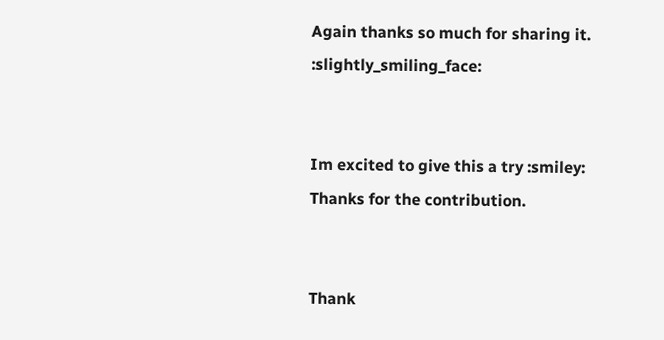Again thanks so much for sharing it. :slightly_smiling_face:


Im excited to give this a try :smiley: Thanks for the contribution.


Thank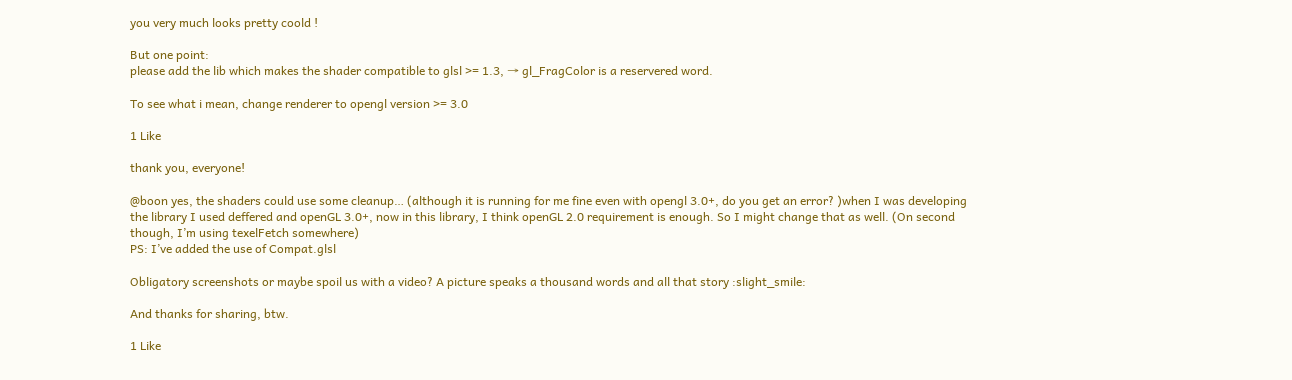you very much looks pretty coold !

But one point:
please add the lib which makes the shader compatible to glsl >= 1.3, → gl_FragColor is a reservered word.

To see what i mean, change renderer to opengl version >= 3.0

1 Like

thank you, everyone!

@boon yes, the shaders could use some cleanup… (although it is running for me fine even with opengl 3.0+, do you get an error? )when I was developing the library I used deffered and openGL 3.0+, now in this library, I think openGL 2.0 requirement is enough. So I might change that as well. (On second though, I’m using texelFetch somewhere)
PS: I’ve added the use of Compat.glsl

Obligatory screenshots or maybe spoil us with a video? A picture speaks a thousand words and all that story :slight_smile:

And thanks for sharing, btw.

1 Like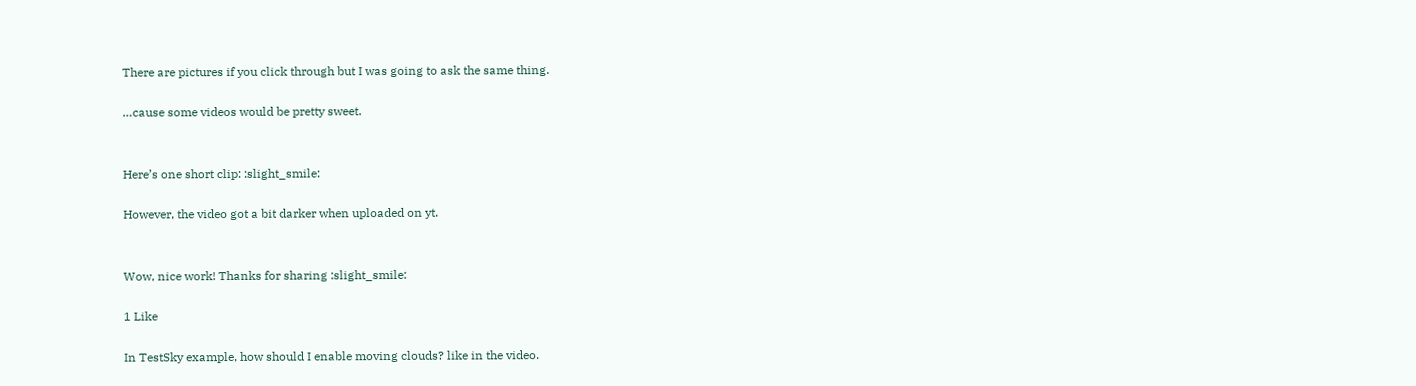There are pictures if you click through but I was going to ask the same thing.

…cause some videos would be pretty sweet.


Here’s one short clip: :slight_smile:

However, the video got a bit darker when uploaded on yt.


Wow, nice work! Thanks for sharing :slight_smile:

1 Like

In TestSky example, how should I enable moving clouds? like in the video.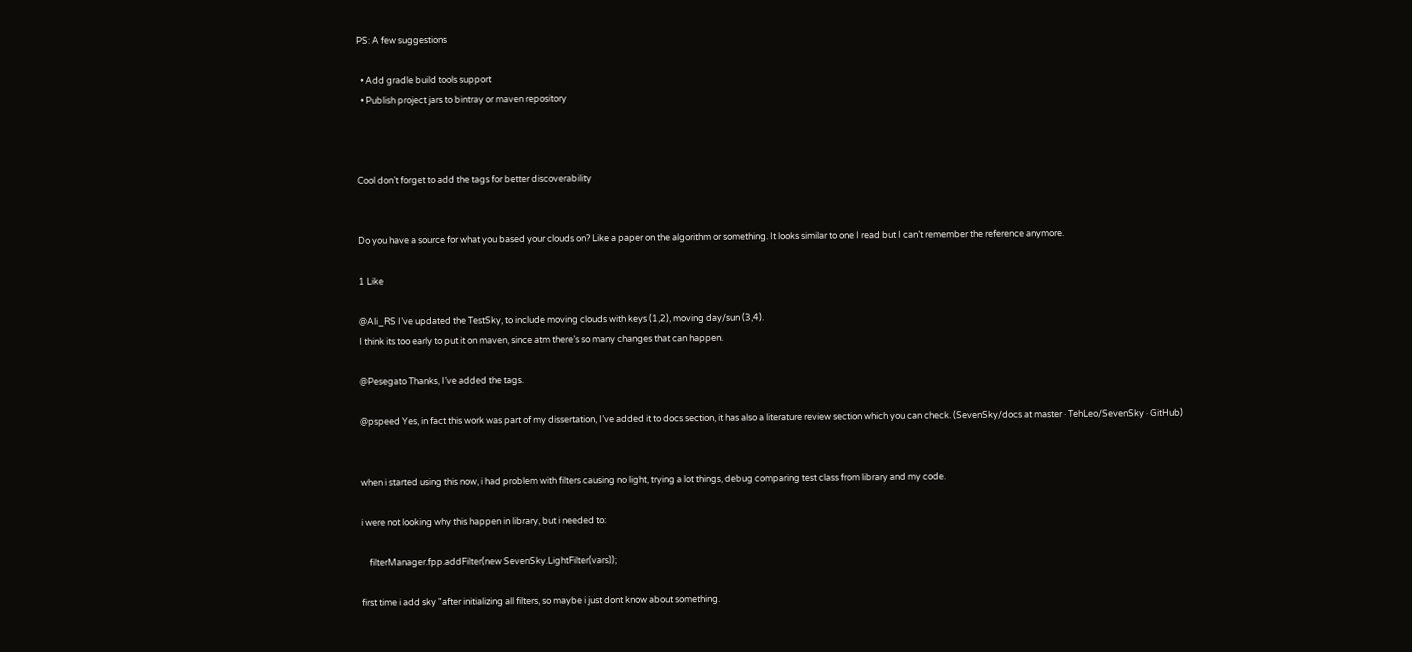PS: A few suggestions

  • Add gradle build tools support
  • Publish project jars to bintray or maven repository



Cool don’t forget to add the tags for better discoverability


Do you have a source for what you based your clouds on? Like a paper on the algorithm or something. It looks similar to one I read but I can’t remember the reference anymore.

1 Like

@Ali_RS I’ve updated the TestSky, to include moving clouds with keys (1,2), moving day/sun (3,4).
I think its too early to put it on maven, since atm there’s so many changes that can happen.

@Pesegato Thanks, I’ve added the tags.

@pspeed Yes, in fact this work was part of my dissertation, I’ve added it to docs section, it has also a literature review section which you can check. (SevenSky/docs at master · TehLeo/SevenSky · GitHub)


when i started using this now, i had problem with filters causing no light, trying a lot things, debug comparing test class from library and my code.

i were not looking why this happen in library, but i needed to:

    filterManager.fpp.addFilter(new SevenSky.LightFilter(vars));

first time i add sky "after initializing all filters, so maybe i just dont know about something.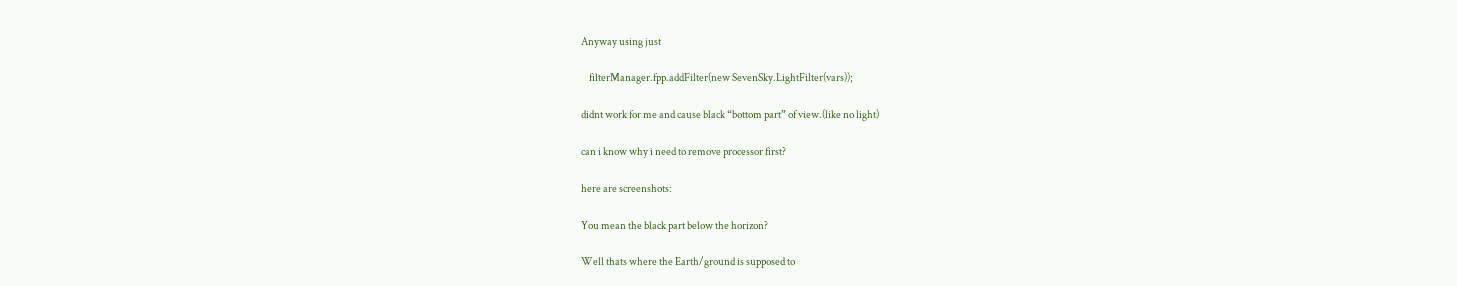Anyway using just

    filterManager.fpp.addFilter(new SevenSky.LightFilter(vars));

didnt work for me and cause black “bottom part” of view.(like no light)

can i know why i need to remove processor first?

here are screenshots:

You mean the black part below the horizon?

Well thats where the Earth/ground is supposed to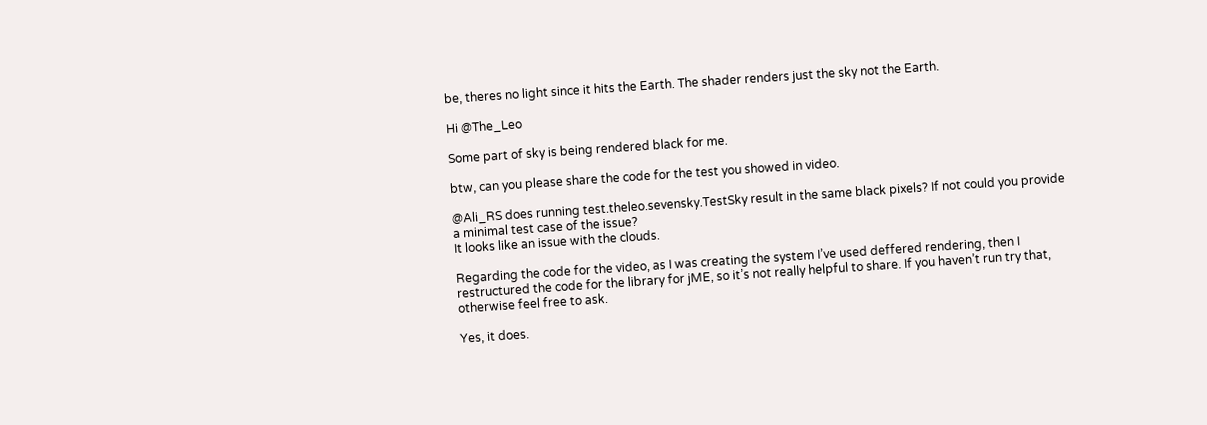be, theres no light since it hits the Earth. The shader renders just the sky not the Earth.

Hi @The_Leo

Some part of sky is being rendered black for me.

btw, can you please share the code for the test you showed in video.

@Ali_RS does running test.theleo.sevensky.TestSky result in the same black pixels? If not could you provide a minimal test case of the issue?
It looks like an issue with the clouds.

Regarding the code for the video, as I was creating the system I’ve used deffered rendering, then I restructured the code for the library for jME, so it’s not really helpful to share. If you haven’t run try that, otherwise feel free to ask.

Yes, it does.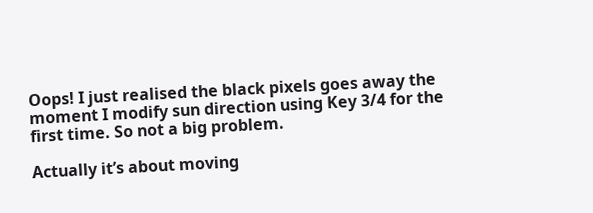Oops! I just realised the black pixels goes away the moment I modify sun direction using Key 3/4 for the first time. So not a big problem.

Actually it’s about moving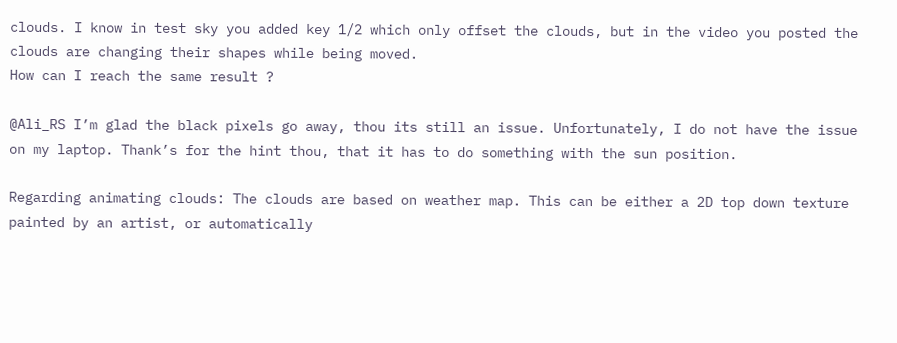clouds. I know in test sky you added key 1/2 which only offset the clouds, but in the video you posted the clouds are changing their shapes while being moved.
How can I reach the same result ?

@Ali_RS I’m glad the black pixels go away, thou its still an issue. Unfortunately, I do not have the issue on my laptop. Thank’s for the hint thou, that it has to do something with the sun position.

Regarding animating clouds: The clouds are based on weather map. This can be either a 2D top down texture painted by an artist, or automatically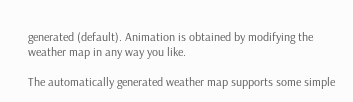generated (default). Animation is obtained by modifying the weather map in any way you like.

The automatically generated weather map supports some simple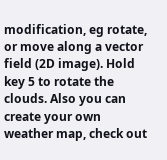modification, eg rotate, or move along a vector field (2D image). Hold key 5 to rotate the clouds. Also you can create your own weather map, check out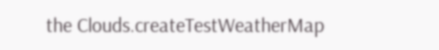the Clouds.createTestWeatherMap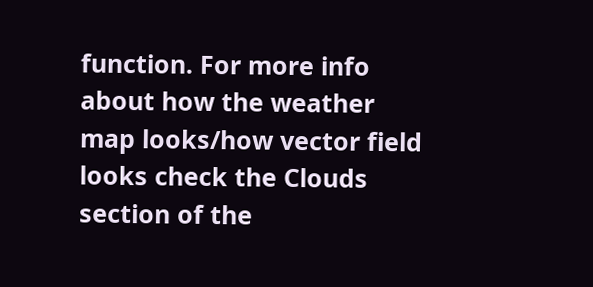function. For more info about how the weather map looks/how vector field looks check the Clouds section of the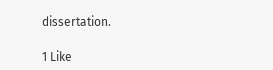dissertation.

1 Like